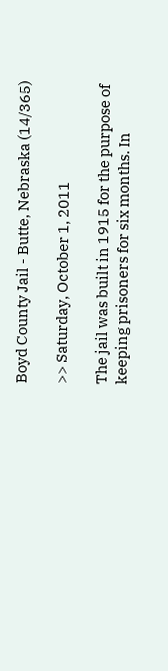Boyd County Jail - Butte, Nebraska (14/365)

>> Saturday, October 1, 2011

The jail was built in 1915 for the purpose of keeping prisoners for six months. In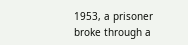1953, a prisoner broke through a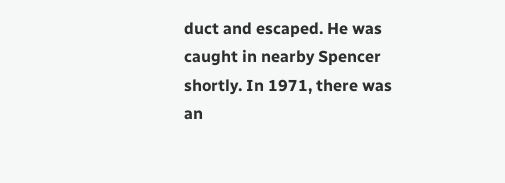duct and escaped. He was caught in nearby Spencer shortly. In 1971, there was an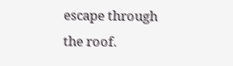escape through the roof.